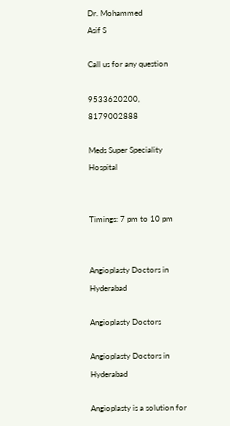Dr. Mohammed
Asif S

Call us for any question

9533620200, 8179002888

Meds Super Speciality Hospital


Timings: 7 pm to 10 pm


Angioplasty Doctors in Hyderabad

Angioplasty Doctors

Angioplasty Doctors in Hyderabad

Angioplasty is a solution for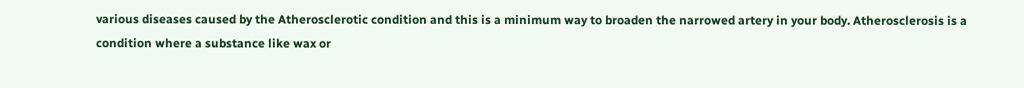various diseases caused by the Atherosclerotic condition and this is a minimum way to broaden the narrowed artery in your body. Atherosclerosis is a condition where a substance like wax or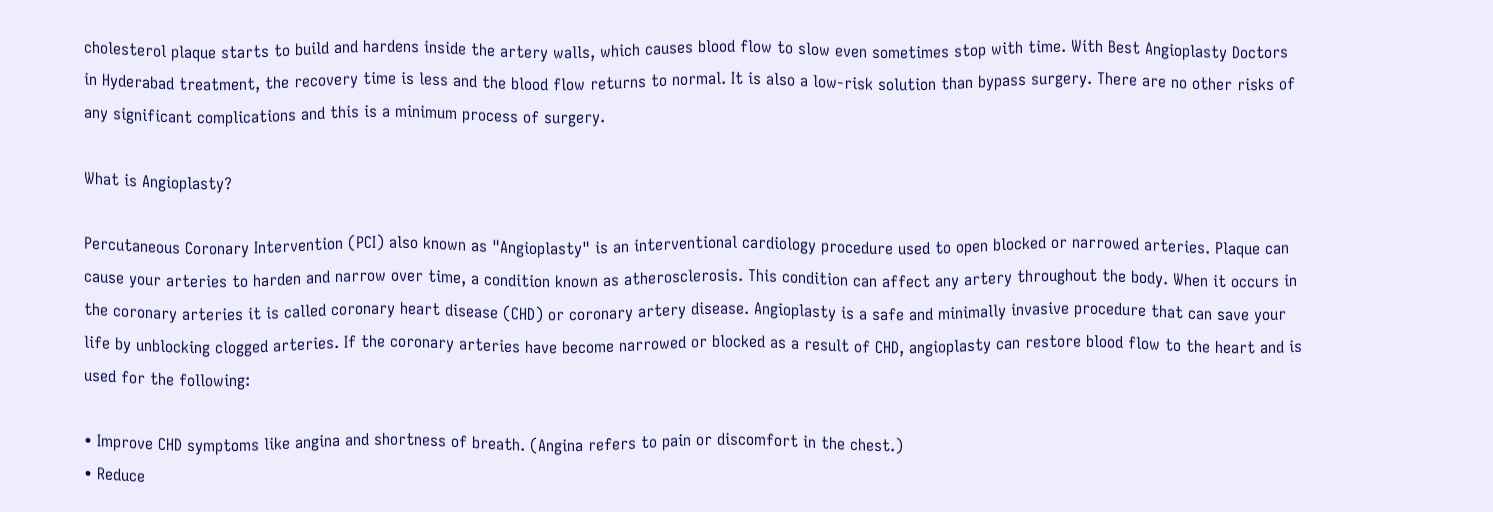cholesterol plaque starts to build and hardens inside the artery walls, which causes blood flow to slow even sometimes stop with time. With Best Angioplasty Doctors in Hyderabad treatment, the recovery time is less and the blood flow returns to normal. It is also a low-risk solution than bypass surgery. There are no other risks of any significant complications and this is a minimum process of surgery.

What is Angioplasty?

Percutaneous Coronary Intervention (PCI) also known as "Angioplasty" is an interventional cardiology procedure used to open blocked or narrowed arteries. Plaque can cause your arteries to harden and narrow over time, a condition known as atherosclerosis. This condition can affect any artery throughout the body. When it occurs in the coronary arteries it is called coronary heart disease (CHD) or coronary artery disease. Angioplasty is a safe and minimally invasive procedure that can save your life by unblocking clogged arteries. If the coronary arteries have become narrowed or blocked as a result of CHD, angioplasty can restore blood flow to the heart and is used for the following:

• Improve CHD symptoms like angina and shortness of breath. (Angina refers to pain or discomfort in the chest.)
• Reduce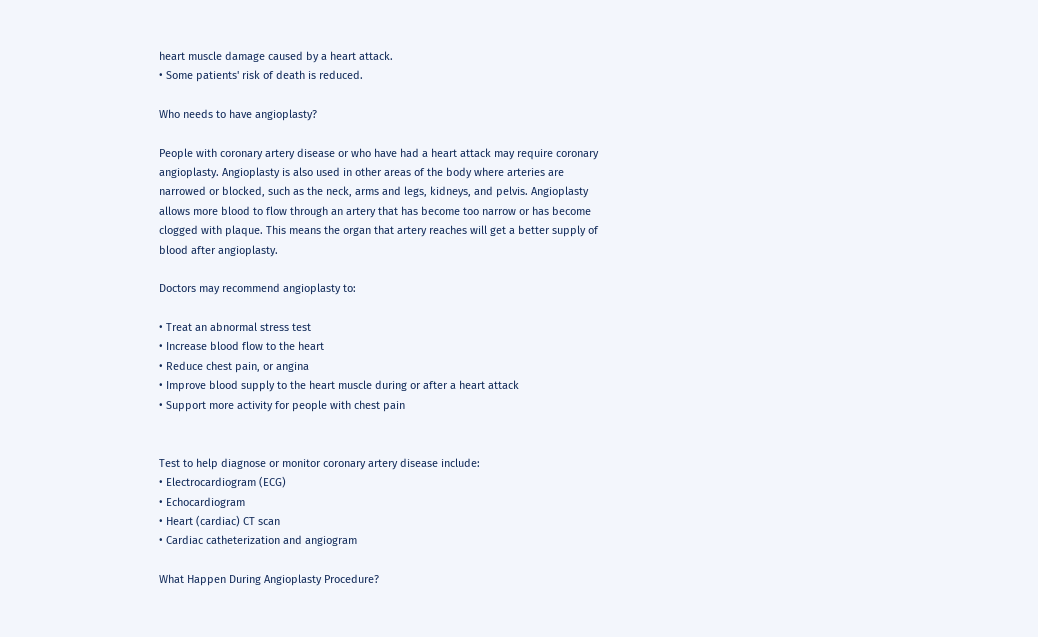heart muscle damage caused by a heart attack.
• Some patients' risk of death is reduced.

Who needs to have angioplasty?

People with coronary artery disease or who have had a heart attack may require coronary angioplasty. Angioplasty is also used in other areas of the body where arteries are narrowed or blocked, such as the neck, arms and legs, kidneys, and pelvis. Angioplasty allows more blood to flow through an artery that has become too narrow or has become clogged with plaque. This means the organ that artery reaches will get a better supply of blood after angioplasty.

Doctors may recommend angioplasty to:

• Treat an abnormal stress test
• Increase blood flow to the heart
• Reduce chest pain, or angina
• Improve blood supply to the heart muscle during or after a heart attack
• Support more activity for people with chest pain


Test to help diagnose or monitor coronary artery disease include:
• Electrocardiogram (ECG)
• Echocardiogram
• Heart (cardiac) CT scan
• Cardiac catheterization and angiogram

What Happen During Angioplasty Procedure?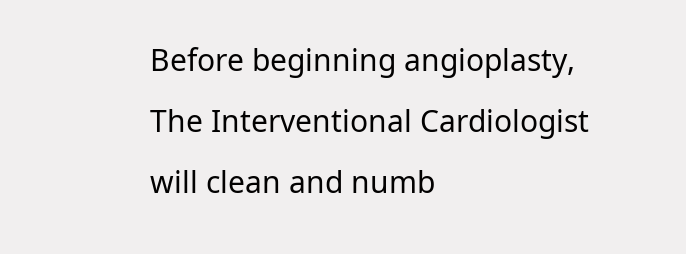Before beginning angioplasty, The Interventional Cardiologist will clean and numb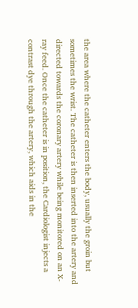the area where the catheter enters the body, usually the groin but sometimes the wrist. The catheter is then inserted into the artery and directed towards the coronary artery while being monitored on an X-ray feed. Once the catheter is in position, the Cardiologist injects a contrast dye through the artery, which aids in the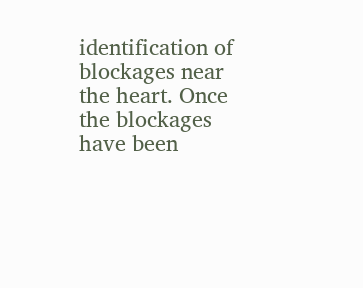identification of blockages near the heart. Once the blockages have been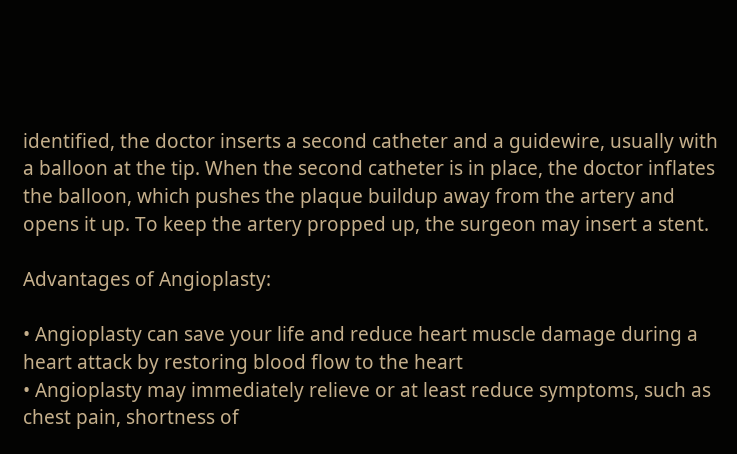identified, the doctor inserts a second catheter and a guidewire, usually with a balloon at the tip. When the second catheter is in place, the doctor inflates the balloon, which pushes the plaque buildup away from the artery and opens it up. To keep the artery propped up, the surgeon may insert a stent.

Advantages of Angioplasty:

• Angioplasty can save your life and reduce heart muscle damage during a heart attack by restoring blood flow to the heart
• Angioplasty may immediately relieve or at least reduce symptoms, such as chest pain, shortness of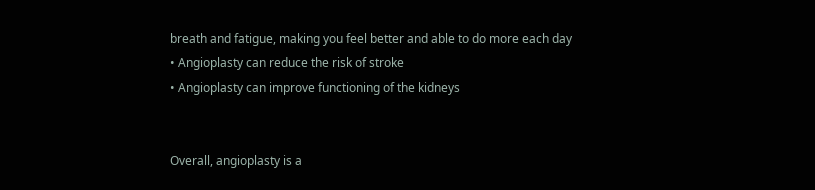breath and fatigue, making you feel better and able to do more each day
• Angioplasty can reduce the risk of stroke
• Angioplasty can improve functioning of the kidneys


Overall, angioplasty is a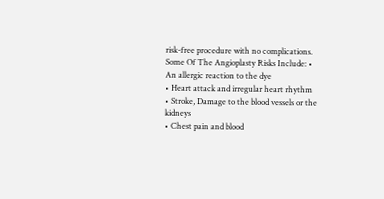risk-free procedure with no complications. Some Of The Angioplasty Risks Include: • An allergic reaction to the dye
• Heart attack and irregular heart rhythm
• Stroke, Damage to the blood vessels or the kidneys
• Chest pain and blood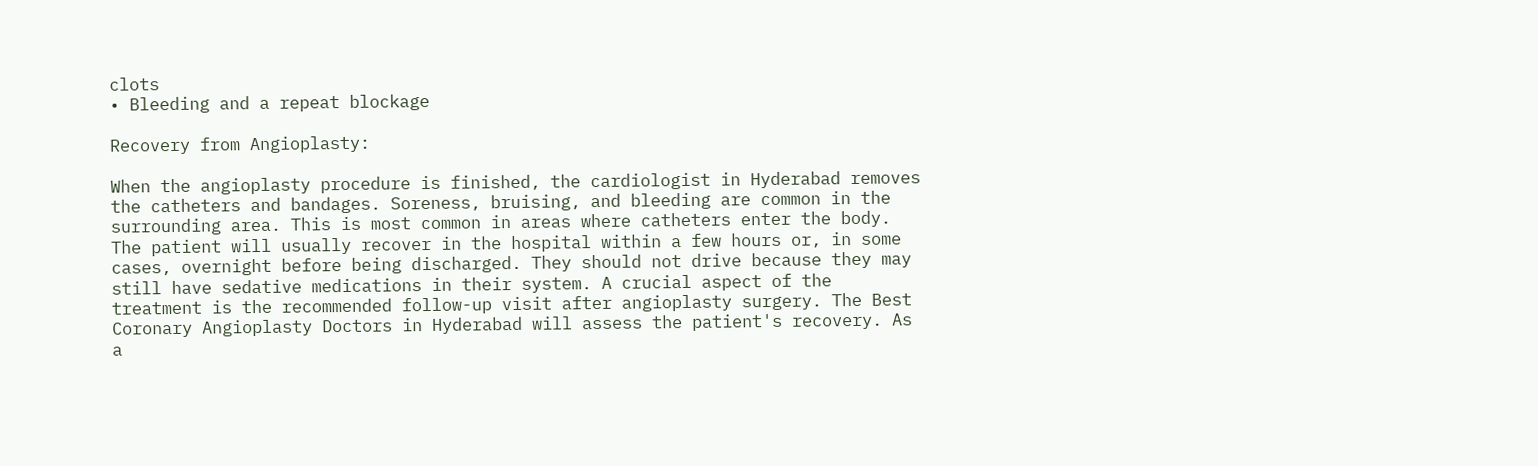clots
• Bleeding and a repeat blockage

Recovery from Angioplasty:

When the angioplasty procedure is finished, the cardiologist in Hyderabad removes the catheters and bandages. Soreness, bruising, and bleeding are common in the surrounding area. This is most common in areas where catheters enter the body. The patient will usually recover in the hospital within a few hours or, in some cases, overnight before being discharged. They should not drive because they may still have sedative medications in their system. A crucial aspect of the treatment is the recommended follow-up visit after angioplasty surgery. The Best Coronary Angioplasty Doctors in Hyderabad will assess the patient's recovery. As a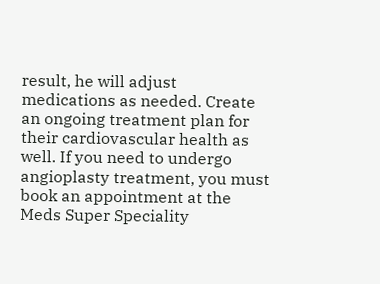result, he will adjust medications as needed. Create an ongoing treatment plan for their cardiovascular health as well. If you need to undergo angioplasty treatment, you must book an appointment at the Meds Super Speciality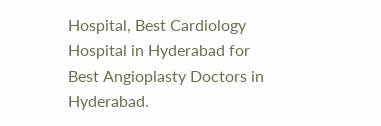Hospital, Best Cardiology Hospital in Hyderabad for Best Angioplasty Doctors in Hyderabad.